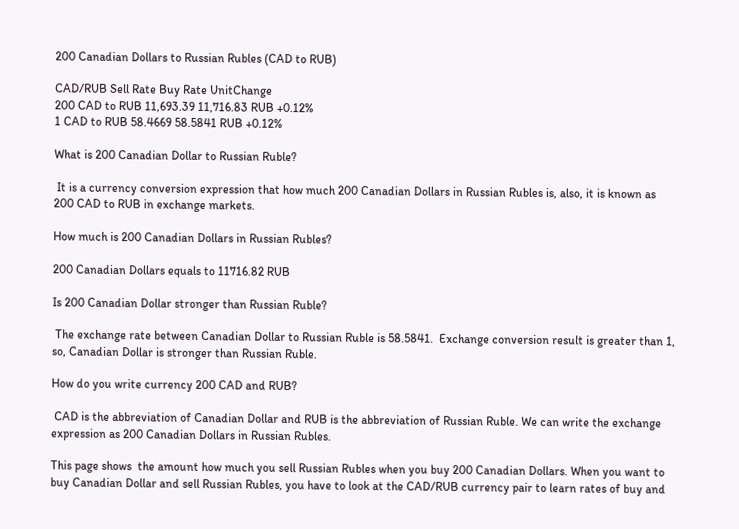200 Canadian Dollars to Russian Rubles (CAD to RUB)

CAD/RUB Sell Rate Buy Rate UnitChange
200 CAD to RUB 11,693.39 11,716.83 RUB +0.12%
1 CAD to RUB 58.4669 58.5841 RUB +0.12%

What is 200 Canadian Dollar to Russian Ruble?

 It is a currency conversion expression that how much 200 Canadian Dollars in Russian Rubles is, also, it is known as 200 CAD to RUB in exchange markets.

How much is 200 Canadian Dollars in Russian Rubles?

200 Canadian Dollars equals to 11716.82 RUB

Is 200 Canadian Dollar stronger than Russian Ruble?

 The exchange rate between Canadian Dollar to Russian Ruble is 58.5841.  Exchange conversion result is greater than 1, so, Canadian Dollar is stronger than Russian Ruble.

How do you write currency 200 CAD and RUB?

 CAD is the abbreviation of Canadian Dollar and RUB is the abbreviation of Russian Ruble. We can write the exchange expression as 200 Canadian Dollars in Russian Rubles.

This page shows  the amount how much you sell Russian Rubles when you buy 200 Canadian Dollars. When you want to buy Canadian Dollar and sell Russian Rubles, you have to look at the CAD/RUB currency pair to learn rates of buy and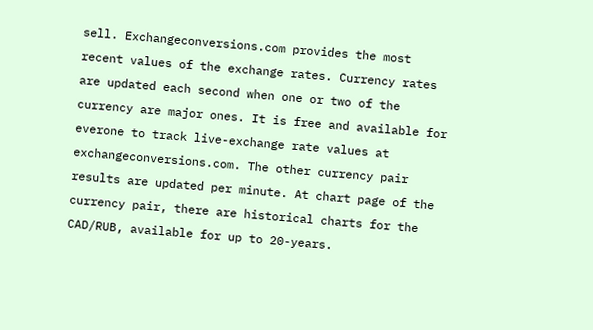sell. Exchangeconversions.com provides the most recent values of the exchange rates. Currency rates are updated each second when one or two of the currency are major ones. It is free and available for everone to track live-exchange rate values at exchangeconversions.com. The other currency pair results are updated per minute. At chart page of the currency pair, there are historical charts for the CAD/RUB, available for up to 20-years.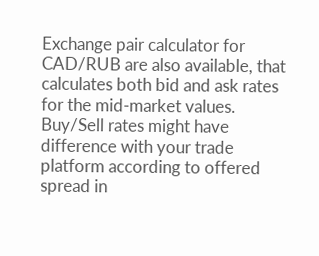Exchange pair calculator for CAD/RUB are also available, that calculates both bid and ask rates for the mid-market values. Buy/Sell rates might have difference with your trade platform according to offered spread in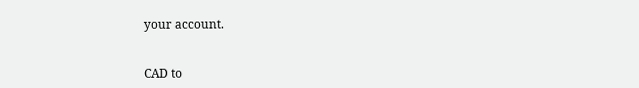your account.


CAD to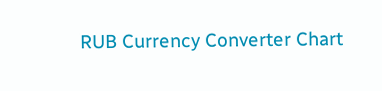RUB Currency Converter Chart